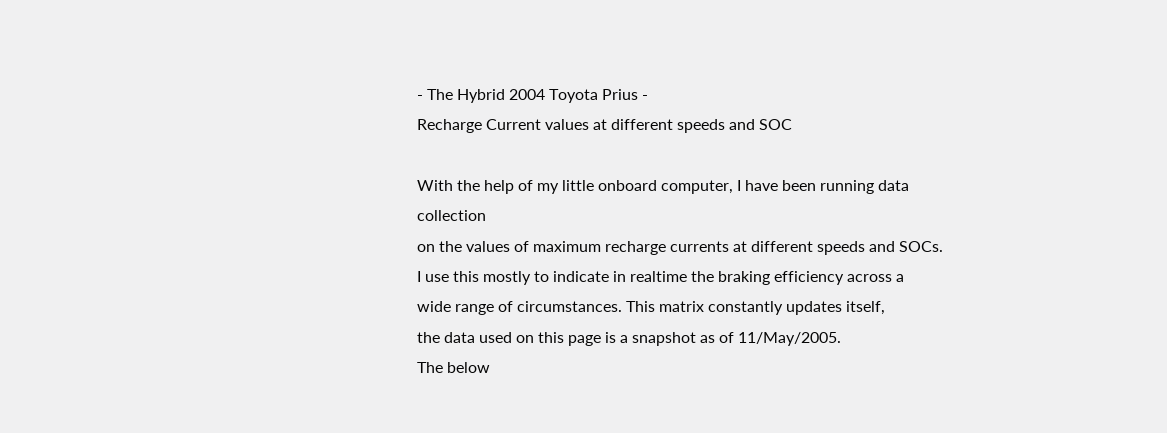- The Hybrid 2004 Toyota Prius -
Recharge Current values at different speeds and SOC

With the help of my little onboard computer, I have been running data collection
on the values of maximum recharge currents at different speeds and SOCs.
I use this mostly to indicate in realtime the braking efficiency across a
wide range of circumstances. This matrix constantly updates itself,
the data used on this page is a snapshot as of 11/May/2005.
The below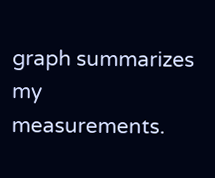graph summarizes my measurements.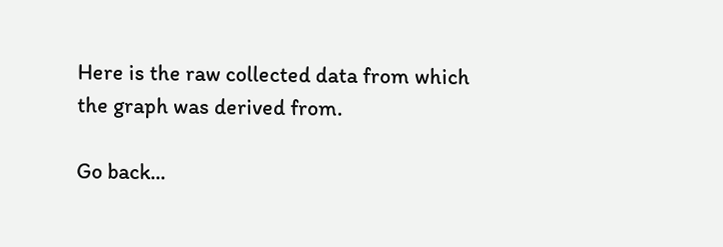Here is the raw collected data from which the graph was derived from.

Go back...